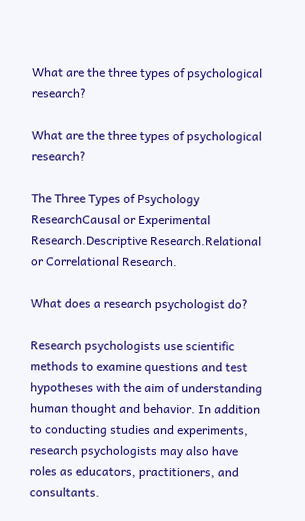What are the three types of psychological research?

What are the three types of psychological research?

The Three Types of Psychology ResearchCausal or Experimental Research.Descriptive Research.Relational or Correlational Research.

What does a research psychologist do?

Research psychologists use scientific methods to examine questions and test hypotheses with the aim of understanding human thought and behavior. In addition to conducting studies and experiments, research psychologists may also have roles as educators, practitioners, and consultants.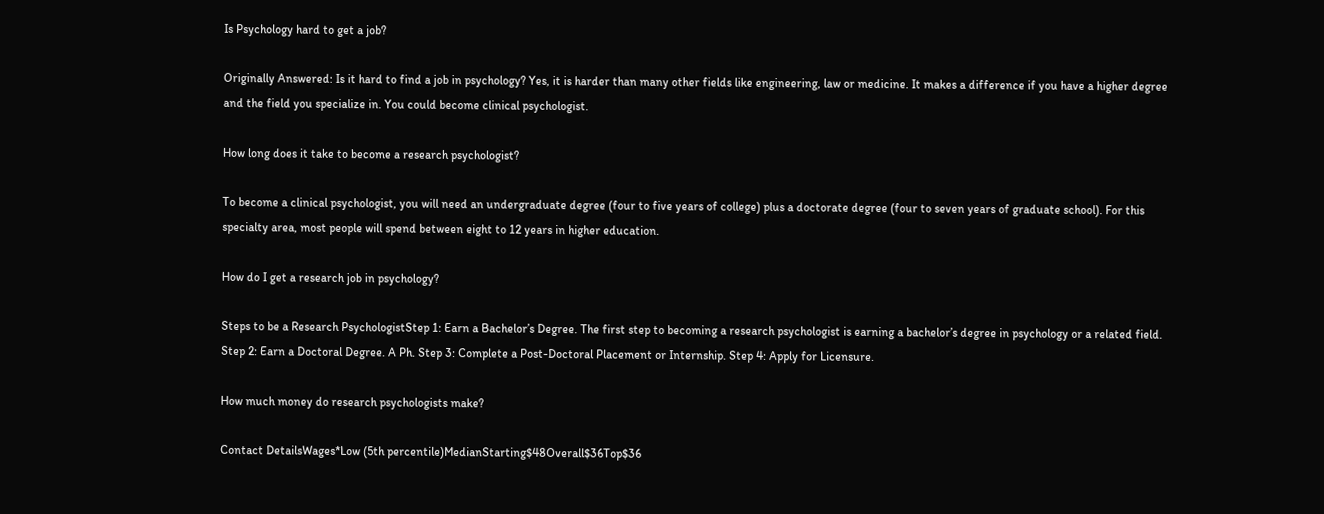Is Psychology hard to get a job?

Originally Answered: Is it hard to find a job in psychology? Yes, it is harder than many other fields like engineering, law or medicine. It makes a difference if you have a higher degree and the field you specialize in. You could become clinical psychologist.

How long does it take to become a research psychologist?

To become a clinical psychologist, you will need an undergraduate degree (four to five years of college) plus a doctorate degree (four to seven years of graduate school). For this specialty area, most people will spend between eight to 12 years in higher education.

How do I get a research job in psychology?

Steps to be a Research PsychologistStep 1: Earn a Bachelor’s Degree. The first step to becoming a research psychologist is earning a bachelor’s degree in psychology or a related field. Step 2: Earn a Doctoral Degree. A Ph. Step 3: Complete a Post-Doctoral Placement or Internship. Step 4: Apply for Licensure.

How much money do research psychologists make?

Contact DetailsWages*Low (5th percentile)MedianStarting$48Overall$36Top$36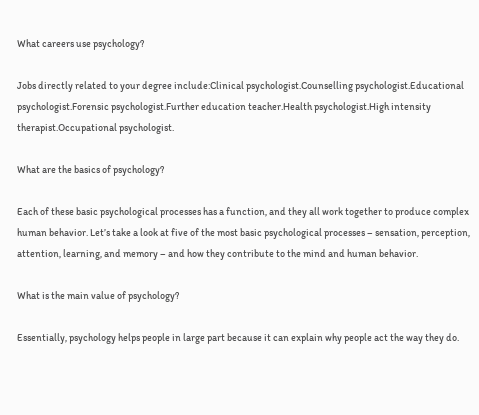What careers use psychology?

Jobs directly related to your degree include:Clinical psychologist.Counselling psychologist.Educational psychologist.Forensic psychologist.Further education teacher.Health psychologist.High intensity therapist.Occupational psychologist.

What are the basics of psychology?

Each of these basic psychological processes has a function, and they all work together to produce complex human behavior. Let’s take a look at five of the most basic psychological processes – sensation, perception, attention, learning, and memory – and how they contribute to the mind and human behavior.

What is the main value of psychology?

Essentially, psychology helps people in large part because it can explain why people act the way they do.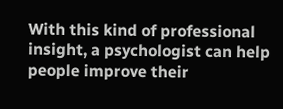With this kind of professional insight, a psychologist can help people improve their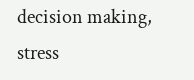decision making, stress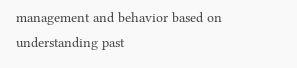management and behavior based on understanding past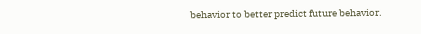behavior to better predict future behavior.